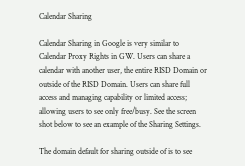Calendar Sharing

Calendar Sharing in Google is very similar to Calendar Proxy Rights in GW. Users can share a calendar with another user, the entire RISD Domain or outside of the RISD Domain. Users can share full access and managing capability or limited access; allowing users to see only free/busy. See the screen shot below to see an example of the Sharing Settings.

The domain default for sharing outside of is to see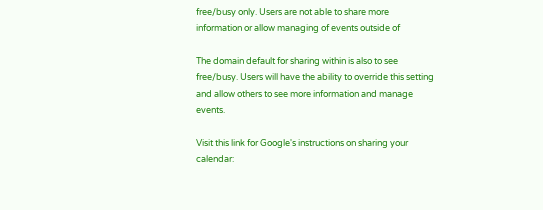free/busy only. Users are not able to share more information or allow managing of events outside of

The domain default for sharing within is also to see free/busy. Users will have the ability to override this setting and allow others to see more information and manage events.

Visit this link for Google's instructions on sharing your calendar: